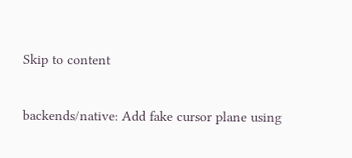Skip to content

backends/native: Add fake cursor plane using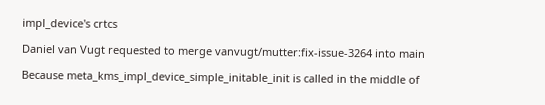impl_device's crtcs

Daniel van Vugt requested to merge vanvugt/mutter:fix-issue-3264 into main

Because meta_kms_impl_device_simple_initable_init is called in the middle of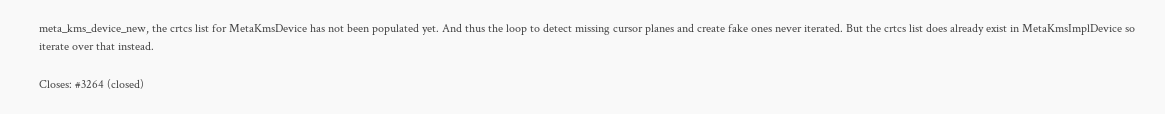meta_kms_device_new, the crtcs list for MetaKmsDevice has not been populated yet. And thus the loop to detect missing cursor planes and create fake ones never iterated. But the crtcs list does already exist in MetaKmsImplDevice so iterate over that instead.

Closes: #3264 (closed)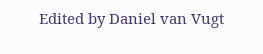Edited by Daniel van Vugt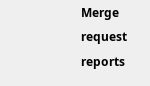Merge request reports